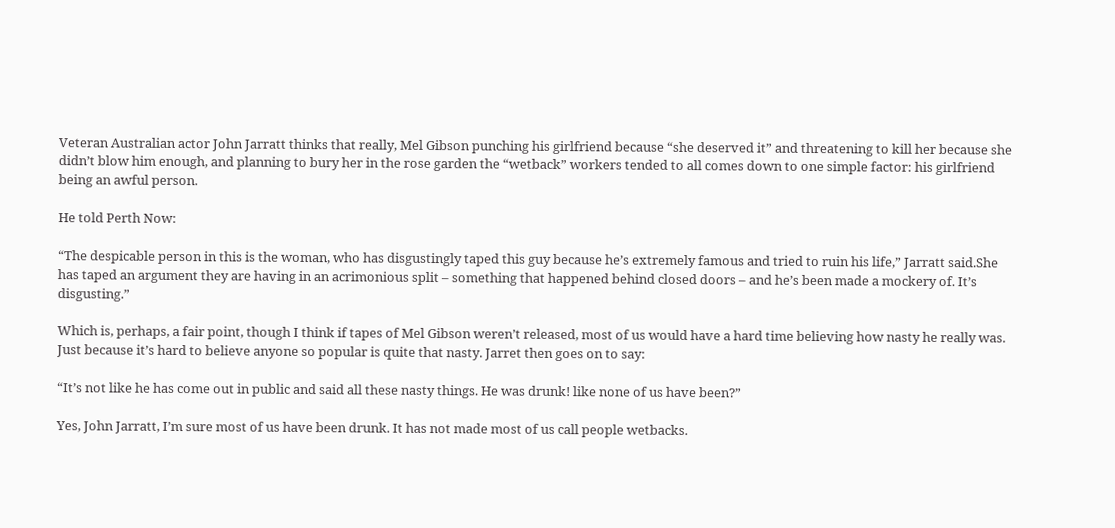Veteran Australian actor John Jarratt thinks that really, Mel Gibson punching his girlfriend because “she deserved it” and threatening to kill her because she didn’t blow him enough, and planning to bury her in the rose garden the “wetback” workers tended to all comes down to one simple factor: his girlfriend being an awful person.

He told Perth Now:

“The despicable person in this is the woman, who has disgustingly taped this guy because he’s extremely famous and tried to ruin his life,” Jarratt said.She has taped an argument they are having in an acrimonious split – something that happened behind closed doors – and he’s been made a mockery of. It’s disgusting.”

Which is, perhaps, a fair point, though I think if tapes of Mel Gibson weren’t released, most of us would have a hard time believing how nasty he really was. Just because it’s hard to believe anyone so popular is quite that nasty. Jarret then goes on to say:

“It’s not like he has come out in public and said all these nasty things. He was drunk! like none of us have been?”

Yes, John Jarratt, I’m sure most of us have been drunk. It has not made most of us call people wetbacks.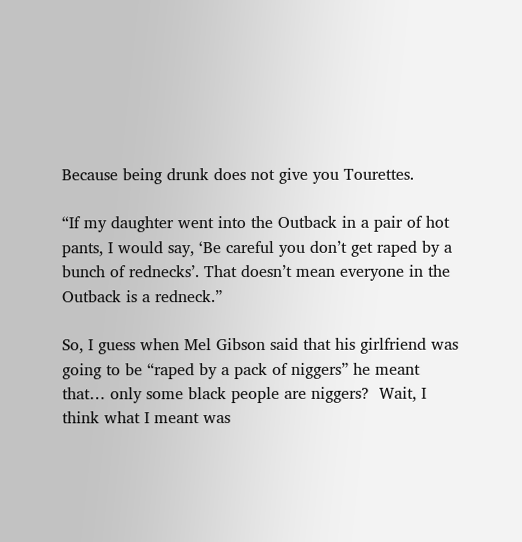Because being drunk does not give you Tourettes.

“If my daughter went into the Outback in a pair of hot pants, I would say, ‘Be careful you don’t get raped by a bunch of rednecks’. That doesn’t mean everyone in the Outback is a redneck.”

So, I guess when Mel Gibson said that his girlfriend was going to be “raped by a pack of niggers” he meant that… only some black people are niggers?  Wait, I think what I meant was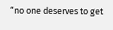“no one deserves to get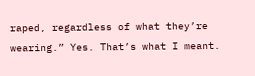raped, regardless of what they’re wearing.” Yes. That’s what I meant.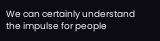We can certainly understand the impulse for people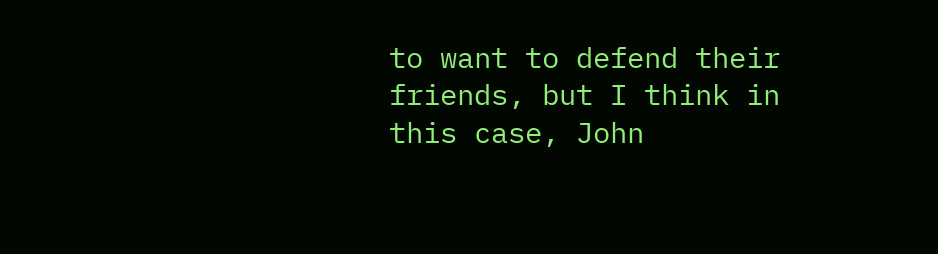to want to defend their friends, but I think in this case, John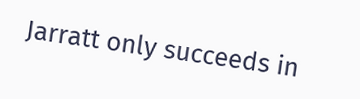Jarratt only succeeds in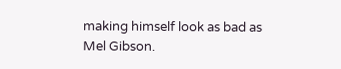making himself look as bad as Mel Gibson.